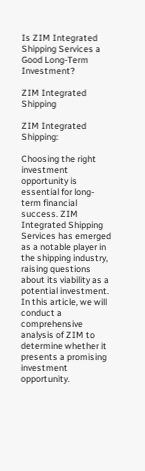Is ZIM Integrated Shipping Services a Good Long-Term Investment?

ZIM Integrated Shipping

ZIM Integrated Shipping:

Choosing the right investment opportunity is essential for long-term financial success. ZIM Integrated Shipping Services has emerged as a notable player in the shipping industry, raising questions about its viability as a potential investment. In this article, we will conduct a comprehensive analysis of ZIM to determine whether it presents a promising investment opportunity.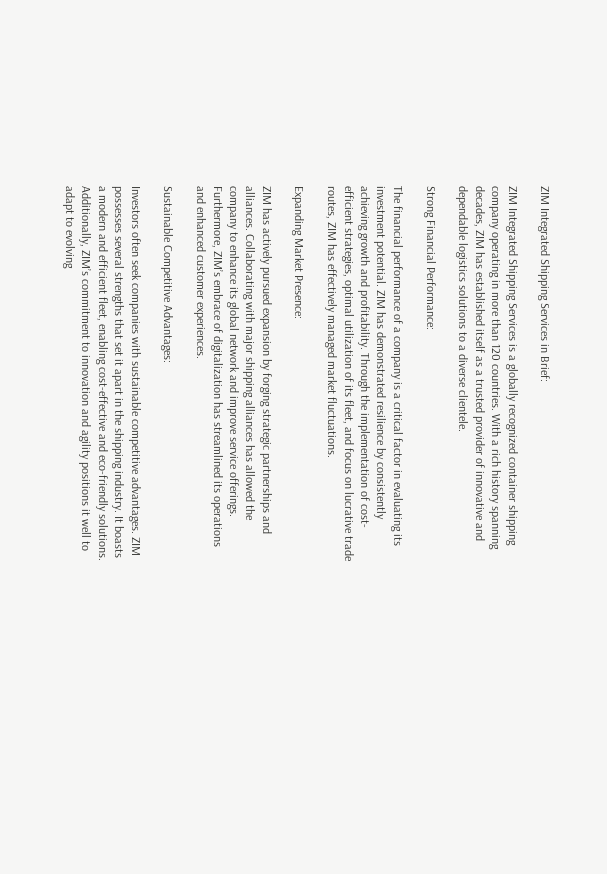ZIM Integrated Shipping Services in Brief:

ZIM Integrated Shipping Services is a globally recognized container shipping company operating in more than 120 countries. With a rich history spanning decades, ZIM has established itself as a trusted provider of innovative and dependable logistics solutions to a diverse clientele.

Strong Financial Performance:

The financial performance of a company is a critical factor in evaluating its investment potential. ZIM has demonstrated resilience by consistently achieving growth and profitability. Through the implementation of cost-efficient strategies, optimal utilization of its fleet, and focus on lucrative trade routes, ZIM has effectively managed market fluctuations.

Expanding Market Presence:

ZIM has actively pursued expansion by forging strategic partnerships and alliances. Collaborating with major shipping alliances has allowed the company to enhance its global network and improve service offerings. Furthermore, ZIM’s embrace of digitalization has streamlined its operations and enhanced customer experiences.

Sustainable Competitive Advantages:

Investors often seek companies with sustainable competitive advantages. ZIM possesses several strengths that set it apart in the shipping industry. It boasts a modern and efficient fleet, enabling cost-effective and eco-friendly solutions. Additionally, ZIM’s commitment to innovation and agility positions it well to adapt to evolving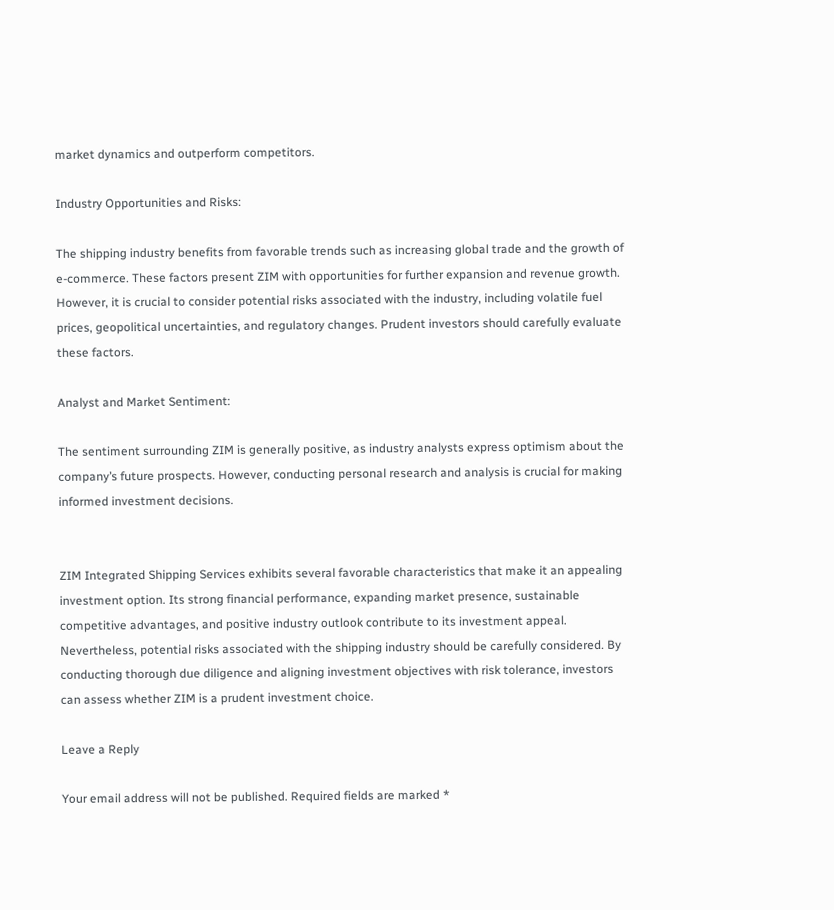market dynamics and outperform competitors.

Industry Opportunities and Risks:

The shipping industry benefits from favorable trends such as increasing global trade and the growth of e-commerce. These factors present ZIM with opportunities for further expansion and revenue growth. However, it is crucial to consider potential risks associated with the industry, including volatile fuel prices, geopolitical uncertainties, and regulatory changes. Prudent investors should carefully evaluate these factors.

Analyst and Market Sentiment:

The sentiment surrounding ZIM is generally positive, as industry analysts express optimism about the company’s future prospects. However, conducting personal research and analysis is crucial for making informed investment decisions.


ZIM Integrated Shipping Services exhibits several favorable characteristics that make it an appealing investment option. Its strong financial performance, expanding market presence, sustainable competitive advantages, and positive industry outlook contribute to its investment appeal. Nevertheless, potential risks associated with the shipping industry should be carefully considered. By conducting thorough due diligence and aligning investment objectives with risk tolerance, investors can assess whether ZIM is a prudent investment choice.

Leave a Reply

Your email address will not be published. Required fields are marked *